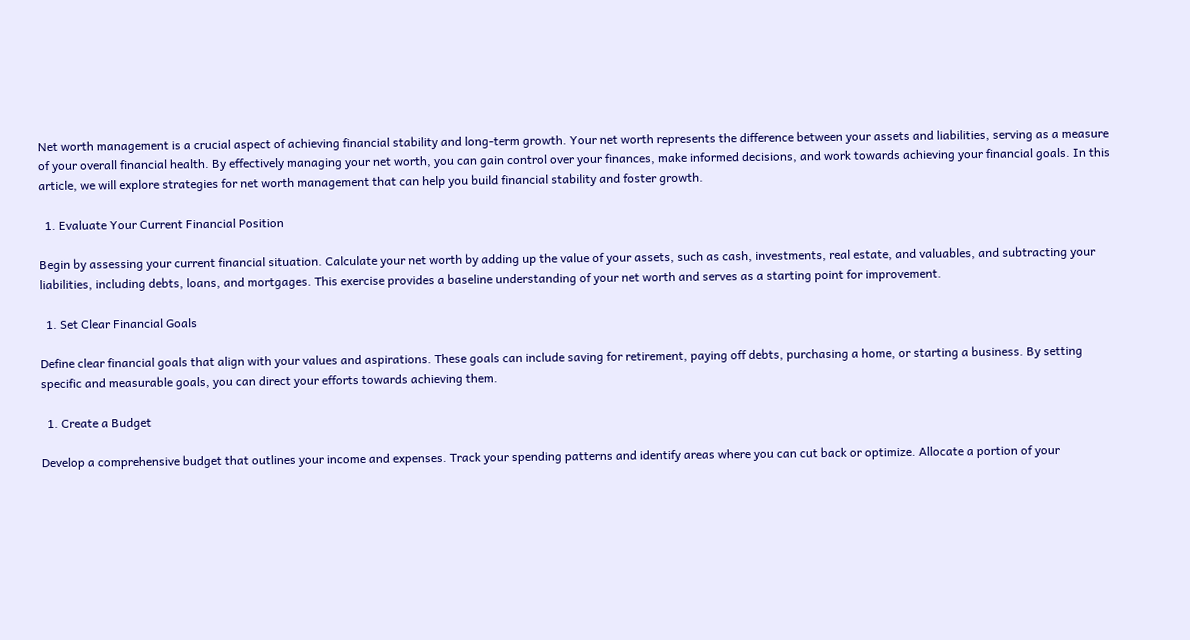Net worth management is a crucial aspect of achieving financial stability and long-term growth. Your net worth represents the difference between your assets and liabilities, serving as a measure of your overall financial health. By effectively managing your net worth, you can gain control over your finances, make informed decisions, and work towards achieving your financial goals. In this article, we will explore strategies for net worth management that can help you build financial stability and foster growth.

  1. Evaluate Your Current Financial Position

Begin by assessing your current financial situation. Calculate your net worth by adding up the value of your assets, such as cash, investments, real estate, and valuables, and subtracting your liabilities, including debts, loans, and mortgages. This exercise provides a baseline understanding of your net worth and serves as a starting point for improvement.

  1. Set Clear Financial Goals

Define clear financial goals that align with your values and aspirations. These goals can include saving for retirement, paying off debts, purchasing a home, or starting a business. By setting specific and measurable goals, you can direct your efforts towards achieving them.

  1. Create a Budget

Develop a comprehensive budget that outlines your income and expenses. Track your spending patterns and identify areas where you can cut back or optimize. Allocate a portion of your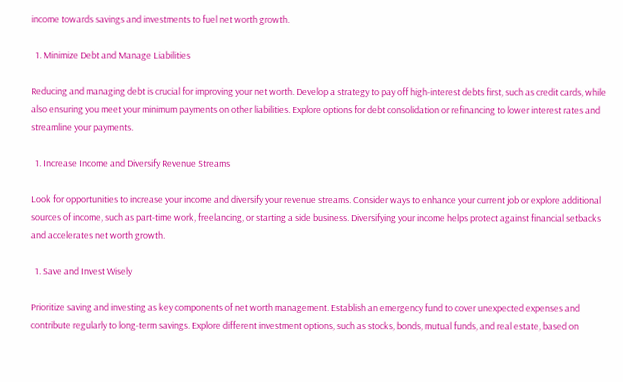income towards savings and investments to fuel net worth growth.

  1. Minimize Debt and Manage Liabilities

Reducing and managing debt is crucial for improving your net worth. Develop a strategy to pay off high-interest debts first, such as credit cards, while also ensuring you meet your minimum payments on other liabilities. Explore options for debt consolidation or refinancing to lower interest rates and streamline your payments.

  1. Increase Income and Diversify Revenue Streams

Look for opportunities to increase your income and diversify your revenue streams. Consider ways to enhance your current job or explore additional sources of income, such as part-time work, freelancing, or starting a side business. Diversifying your income helps protect against financial setbacks and accelerates net worth growth.

  1. Save and Invest Wisely

Prioritize saving and investing as key components of net worth management. Establish an emergency fund to cover unexpected expenses and contribute regularly to long-term savings. Explore different investment options, such as stocks, bonds, mutual funds, and real estate, based on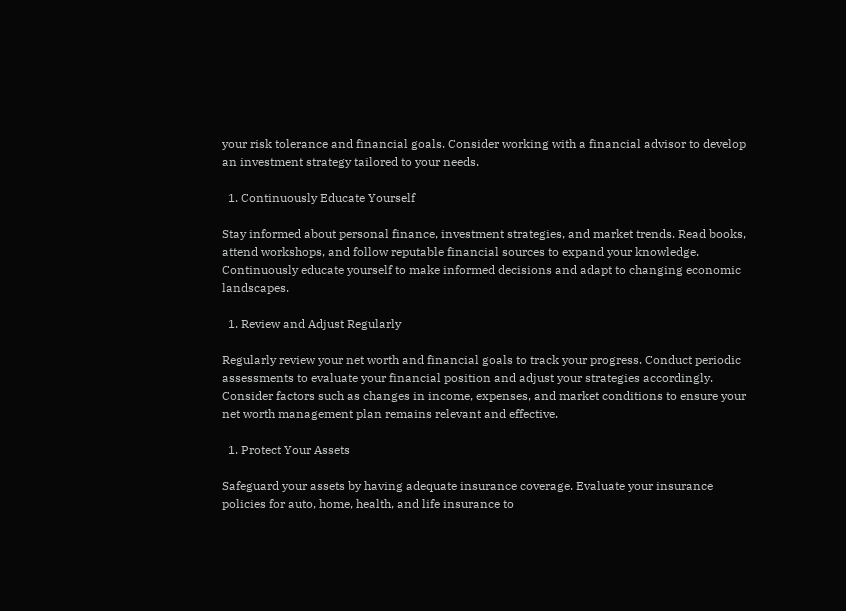your risk tolerance and financial goals. Consider working with a financial advisor to develop an investment strategy tailored to your needs.

  1. Continuously Educate Yourself

Stay informed about personal finance, investment strategies, and market trends. Read books, attend workshops, and follow reputable financial sources to expand your knowledge. Continuously educate yourself to make informed decisions and adapt to changing economic landscapes.

  1. Review and Adjust Regularly

Regularly review your net worth and financial goals to track your progress. Conduct periodic assessments to evaluate your financial position and adjust your strategies accordingly. Consider factors such as changes in income, expenses, and market conditions to ensure your net worth management plan remains relevant and effective.

  1. Protect Your Assets

Safeguard your assets by having adequate insurance coverage. Evaluate your insurance policies for auto, home, health, and life insurance to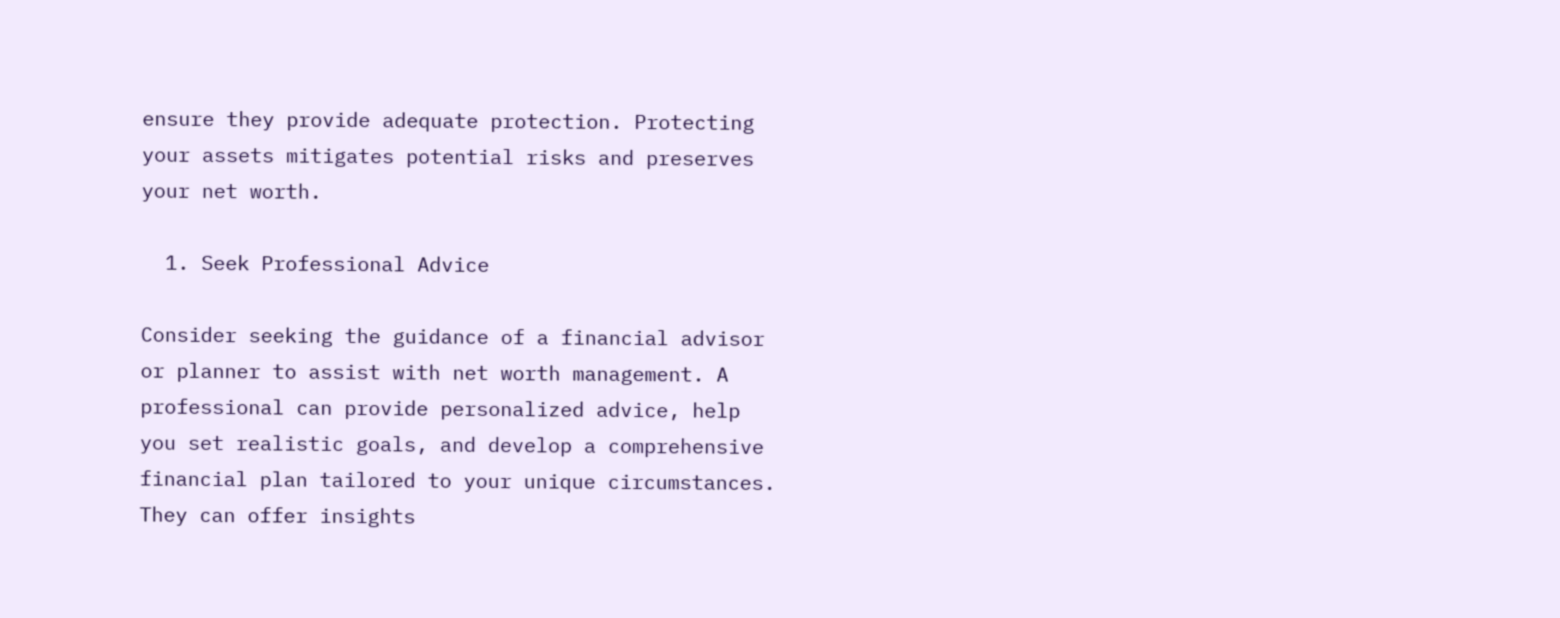ensure they provide adequate protection. Protecting your assets mitigates potential risks and preserves your net worth.

  1. Seek Professional Advice

Consider seeking the guidance of a financial advisor or planner to assist with net worth management. A professional can provide personalized advice, help you set realistic goals, and develop a comprehensive financial plan tailored to your unique circumstances. They can offer insights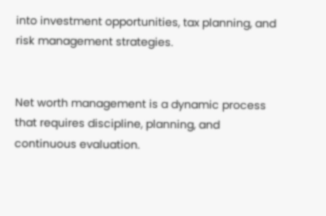into investment opportunities, tax planning, and risk management strategies.


Net worth management is a dynamic process that requires discipline, planning, and continuous evaluation.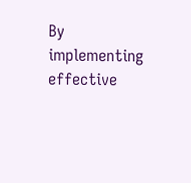By implementing effective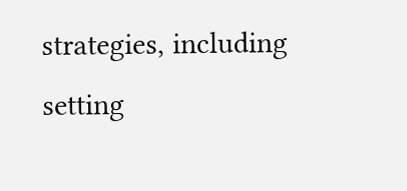strategies, including setting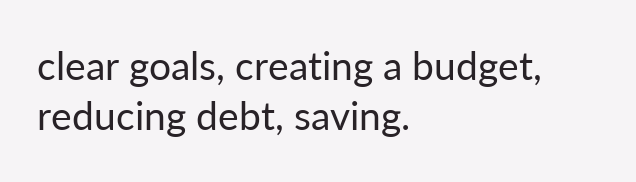clear goals, creating a budget, reducing debt, saving.